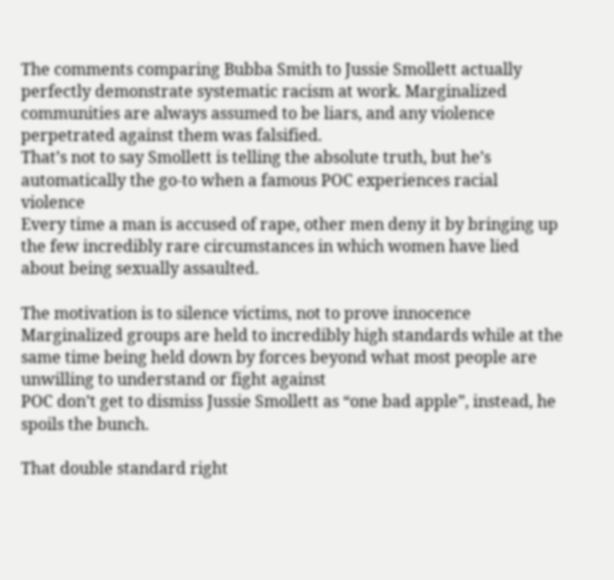The comments comparing Bubba Smith to Jussie Smollett actually perfectly demonstrate systematic racism at work. Marginalized communities are always assumed to be liars, and any violence perpetrated against them was falsified.
That’s not to say Smollett is telling the absolute truth, but he’s automatically the go-to when a famous POC experiences racial violence
Every time a man is accused of rape, other men deny it by bringing up the few incredibly rare circumstances in which women have lied about being sexually assaulted.

The motivation is to silence victims, not to prove innocence
Marginalized groups are held to incredibly high standards while at the same time being held down by forces beyond what most people are unwilling to understand or fight against
POC don’t get to dismiss Jussie Smollett as “one bad apple”, instead, he spoils the bunch.

That double standard right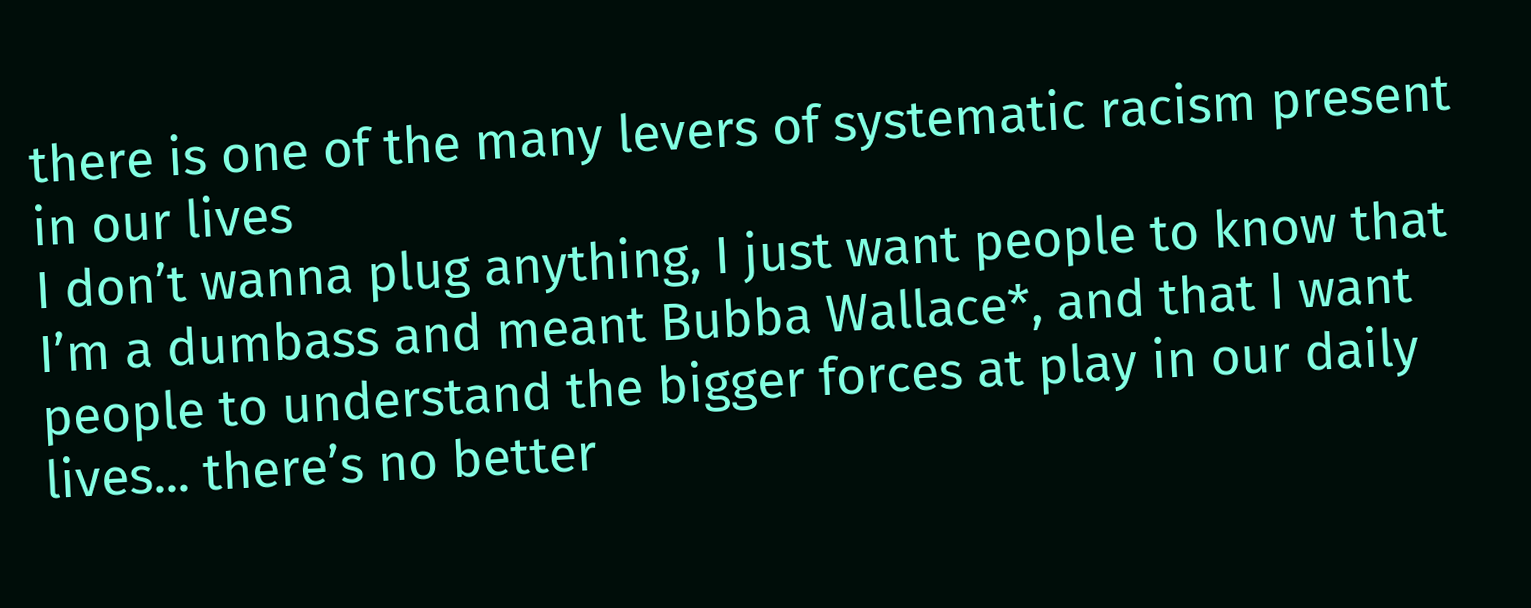there is one of the many levers of systematic racism present in our lives
I don’t wanna plug anything, I just want people to know that I’m a dumbass and meant Bubba Wallace*, and that I want people to understand the bigger forces at play in our daily lives... there’s no better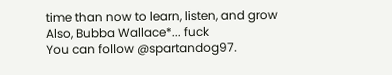time than now to learn, listen, and grow
Also, Bubba Wallace*... fuck
You can follow @spartandog97.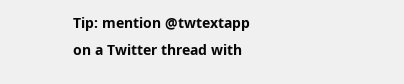Tip: mention @twtextapp on a Twitter thread with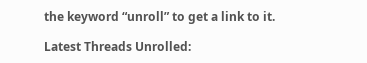the keyword “unroll” to get a link to it.

Latest Threads Unrolled: